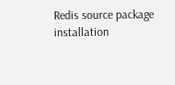Redis source package installation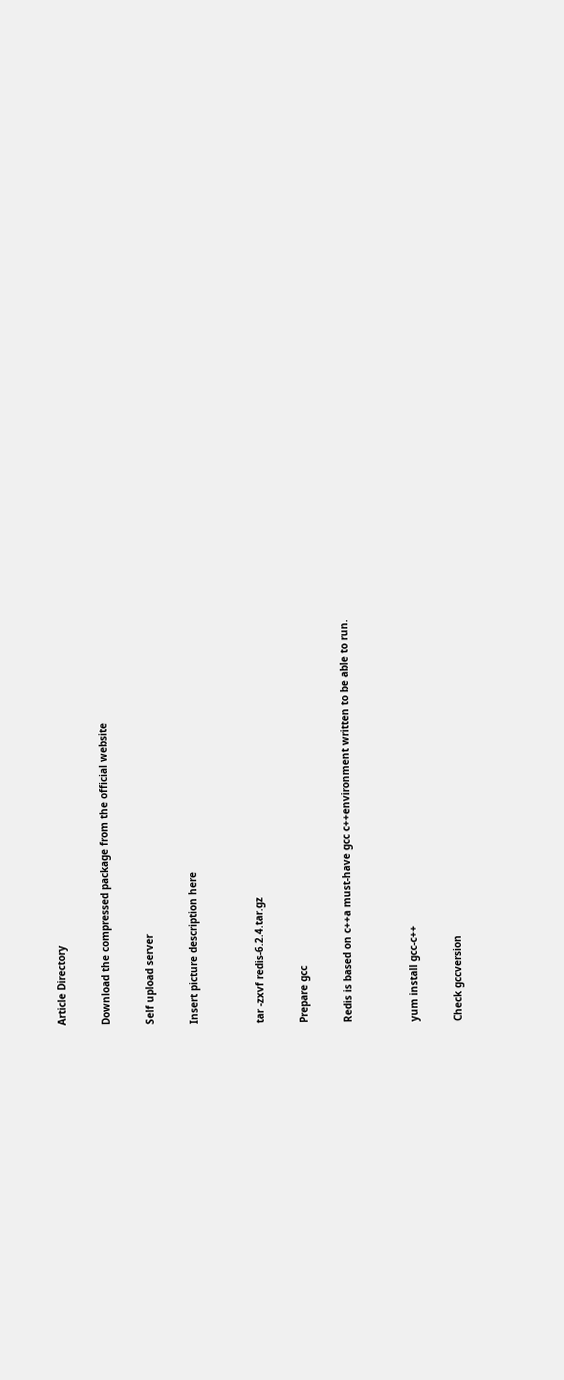Article Directory

Download the compressed package from the official website

Self upload server

Insert picture description here


tar -zxvf redis-6.2.4.tar.gz

Prepare gcc

Redis is based on c++a must-have gcc c++environment written to be able to run.


yum install gcc-c++

Check gccversion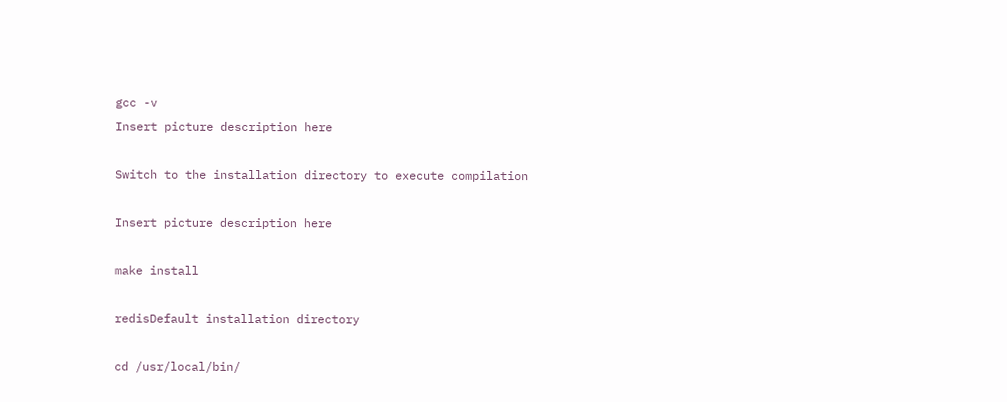gcc -v
Insert picture description here

Switch to the installation directory to execute compilation

Insert picture description here

make install

redisDefault installation directory

cd /usr/local/bin/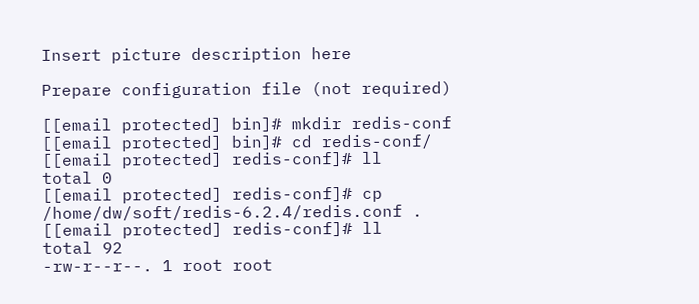Insert picture description here

Prepare configuration file (not required)

[[email protected] bin]# mkdir redis-conf
[[email protected] bin]# cd redis-conf/
[[email protected] redis-conf]# ll
total 0
[[email protected] redis-conf]# cp /home/dw/soft/redis-6.2.4/redis.conf .
[[email protected] redis-conf]# ll
total 92
-rw-r--r--. 1 root root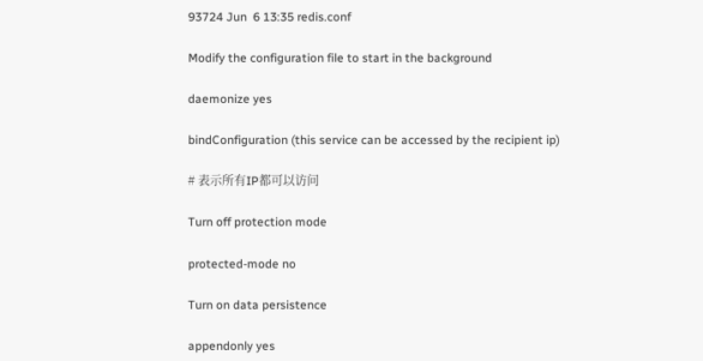93724 Jun  6 13:35 redis.conf

Modify the configuration file to start in the background

daemonize yes

bindConfiguration (this service can be accessed by the recipient ip)

# 表示所有IP都可以访问

Turn off protection mode

protected-mode no

Turn on data persistence

appendonly yes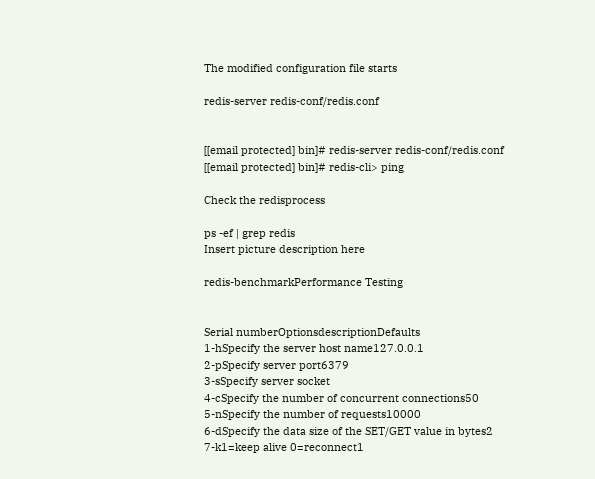The modified configuration file starts

redis-server redis-conf/redis.conf


[[email protected] bin]# redis-server redis-conf/redis.conf
[[email protected] bin]# redis-cli> ping

Check the redisprocess

ps -ef | grep redis
Insert picture description here

redis-benchmarkPerformance Testing


Serial numberOptionsdescriptionDefaults
1-hSpecify the server host name127.0.0.1
2-pSpecify server port6379
3-sSpecify server socket
4-cSpecify the number of concurrent connections50
5-nSpecify the number of requests10000
6-dSpecify the data size of the SET/GET value in bytes2
7-k1=keep alive 0=reconnect1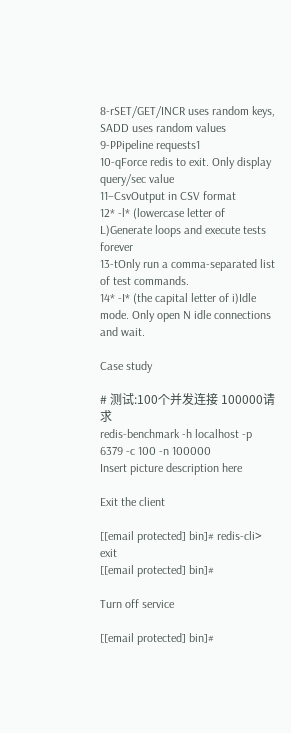8-rSET/GET/INCR uses random keys, SADD uses random values
9-PPipeline requests1
10-qForce redis to exit. Only display query/sec value
11–CsvOutput in CSV format
12* -l* (lowercase letter of L)Generate loops and execute tests forever
13-tOnly run a comma-separated list of test commands.
14* -I* (the capital letter of i)Idle mode. Only open N idle connections and wait.

Case study

# 测试:100个并发连接 100000请求
redis-benchmark -h localhost -p 6379 -c 100 -n 100000
Insert picture description here

Exit the client

[[email protected] bin]# redis-cli> exit
[[email protected] bin]#

Turn off service

[[email protected] bin]#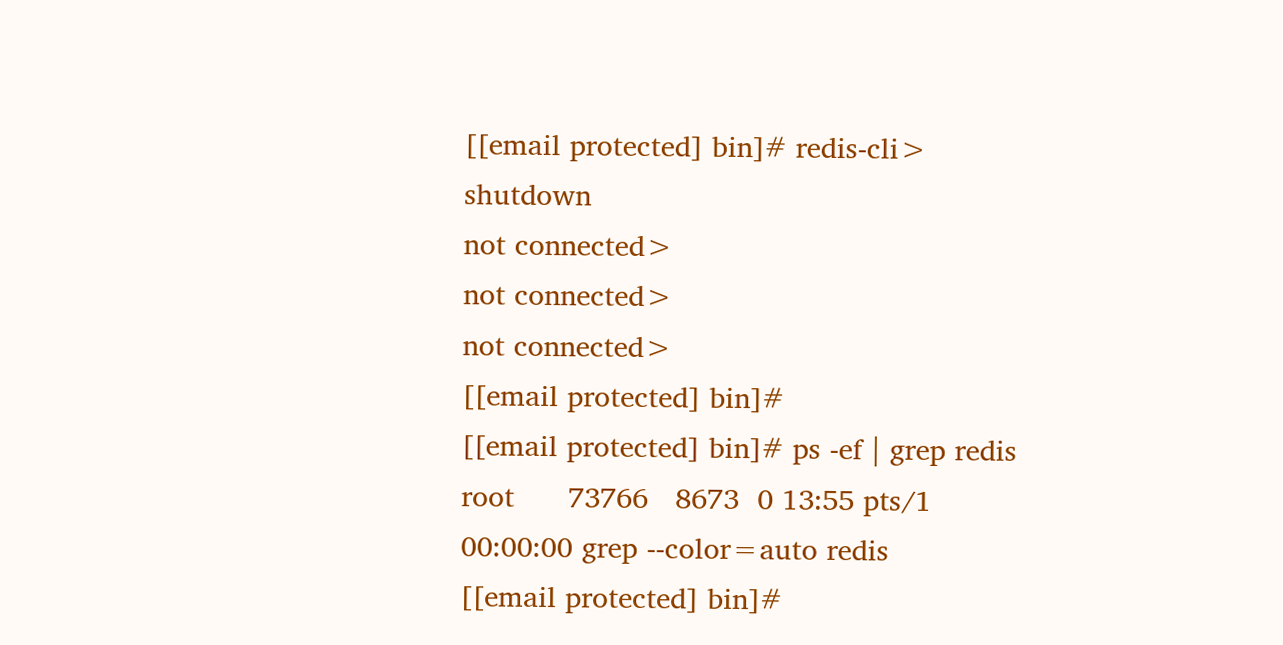[[email protected] bin]# redis-cli> shutdown
not connected>
not connected>
not connected>
[[email protected] bin]#
[[email protected] bin]# ps -ef | grep redis
root      73766   8673  0 13:55 pts/1    00:00:00 grep --color=auto redis
[[email protected] bin]#